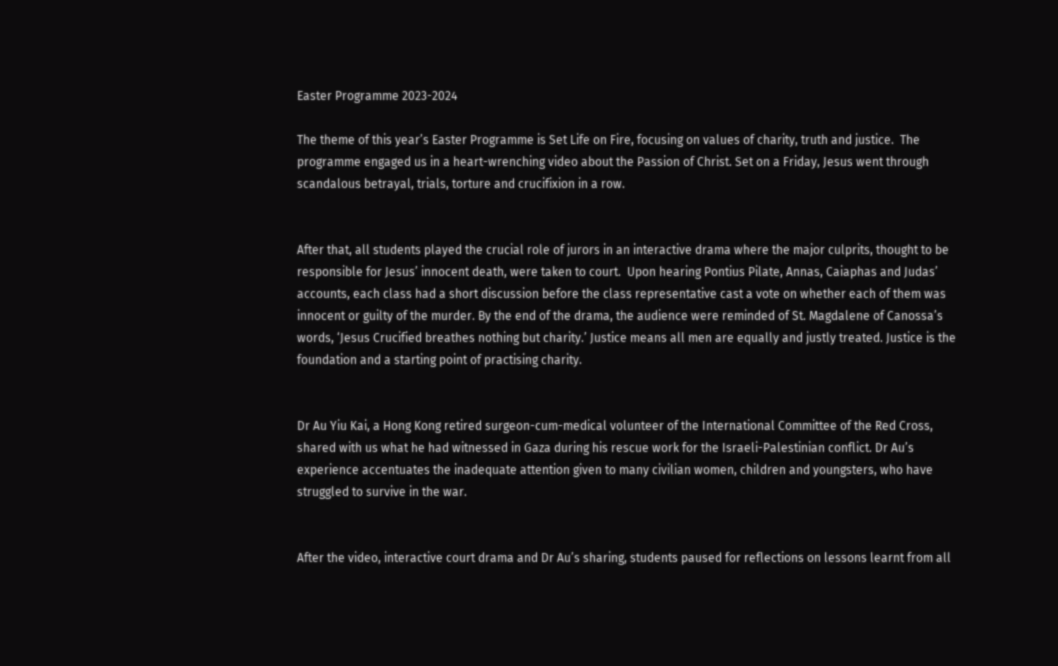Easter Programme 2023-2024

The theme of this year’s Easter Programme is Set Life on Fire, focusing on values of charity, truth and justice.  The programme engaged us in a heart-wrenching video about the Passion of Christ. Set on a Friday, Jesus went through scandalous betrayal, trials, torture and crucifixion in a row.


After that, all students played the crucial role of jurors in an interactive drama where the major culprits, thought to be responsible for Jesus’ innocent death, were taken to court.  Upon hearing Pontius Pilate, Annas, Caiaphas and Judas’ accounts, each class had a short discussion before the class representative cast a vote on whether each of them was innocent or guilty of the murder. By the end of the drama, the audience were reminded of St. Magdalene of Canossa’s words, ‘Jesus Crucified breathes nothing but charity.’ Justice means all men are equally and justly treated. Justice is the foundation and a starting point of practising charity.


Dr Au Yiu Kai, a Hong Kong retired surgeon-cum-medical volunteer of the International Committee of the Red Cross, shared with us what he had witnessed in Gaza during his rescue work for the Israeli-Palestinian conflict. Dr Au’s experience accentuates the inadequate attention given to many civilian women, children and youngsters, who have struggled to survive in the war.


After the video, interactive court drama and Dr Au’s sharing, students paused for reflections on lessons learnt from all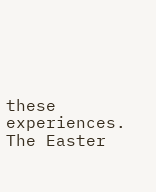these experiences. The Easter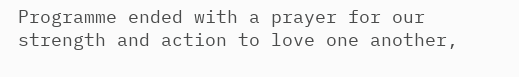Programme ended with a prayer for our strength and action to love one another,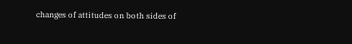changes of attitudes on both sides of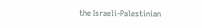the Israeli-Palestinian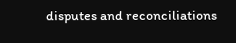disputes and reconciliations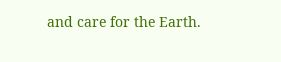and care for the Earth.